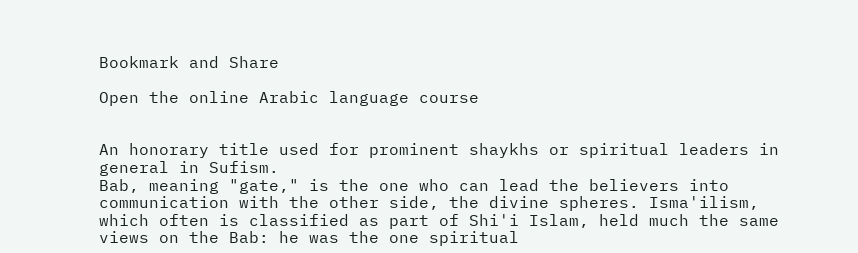Bookmark and Share

Open the online Arabic language course


An honorary title used for prominent shaykhs or spiritual leaders in general in Sufism.
Bab, meaning "gate," is the one who can lead the believers into communication with the other side, the divine spheres. Isma'ilism, which often is classified as part of Shi'i Islam, held much the same views on the Bab: he was the one spiritual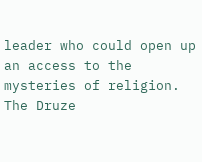leader who could open up an access to the mysteries of religion.
The Druze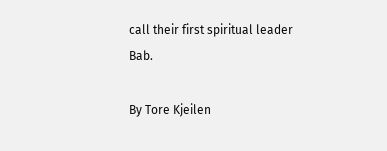call their first spiritual leader Bab.

By Tore Kjeilen